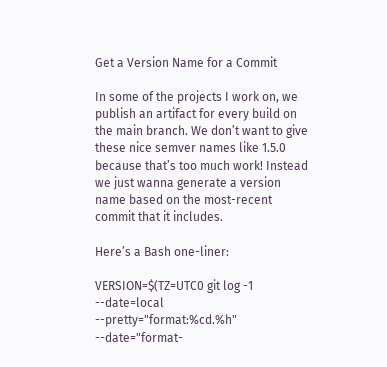Get a Version Name for a Commit

In some of the projects I work on, we publish an artifact for every build on the main branch. We don’t want to give these nice semver names like 1.5.0 because that’s too much work! Instead we just wanna generate a version name based on the most-recent commit that it includes.

Here’s a Bash one-liner:

VERSION=$(TZ=UTC0 git log -1 --date=local --pretty="format:%cd.%h" --date="format-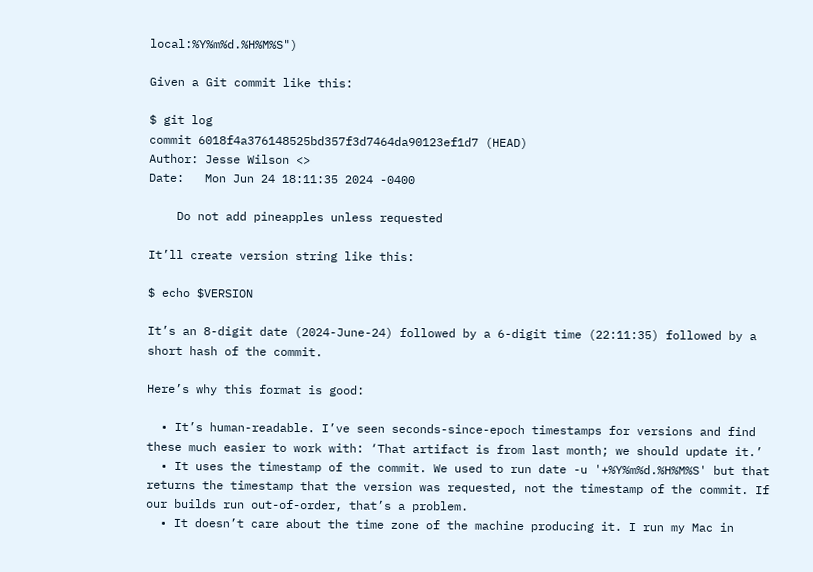local:%Y%m%d.%H%M%S")

Given a Git commit like this:

$ git log
commit 6018f4a376148525bd357f3d7464da90123ef1d7 (HEAD)
Author: Jesse Wilson <>
Date:   Mon Jun 24 18:11:35 2024 -0400

    Do not add pineapples unless requested

It’ll create version string like this:

$ echo $VERSION

It’s an 8-digit date (2024-June-24) followed by a 6-digit time (22:11:35) followed by a short hash of the commit.

Here’s why this format is good:

  • It’s human-readable. I’ve seen seconds-since-epoch timestamps for versions and find these much easier to work with: ‘That artifact is from last month; we should update it.’
  • It uses the timestamp of the commit. We used to run date -u '+%Y%m%d.%H%M%S' but that returns the timestamp that the version was requested, not the timestamp of the commit. If our builds run out-of-order, that’s a problem.
  • It doesn’t care about the time zone of the machine producing it. I run my Mac in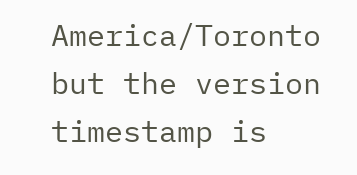America/Toronto but the version timestamp is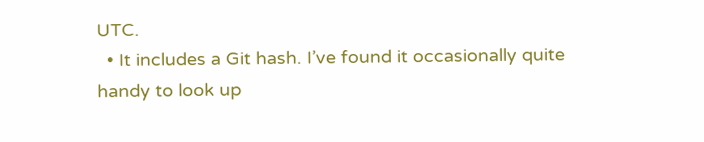UTC.
  • It includes a Git hash. I’ve found it occasionally quite handy to look up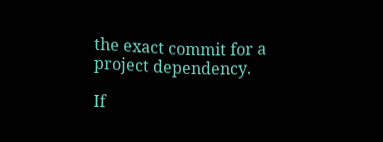the exact commit for a project dependency.

If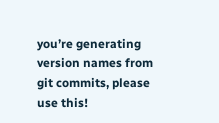you’re generating version names from git commits, please use this!